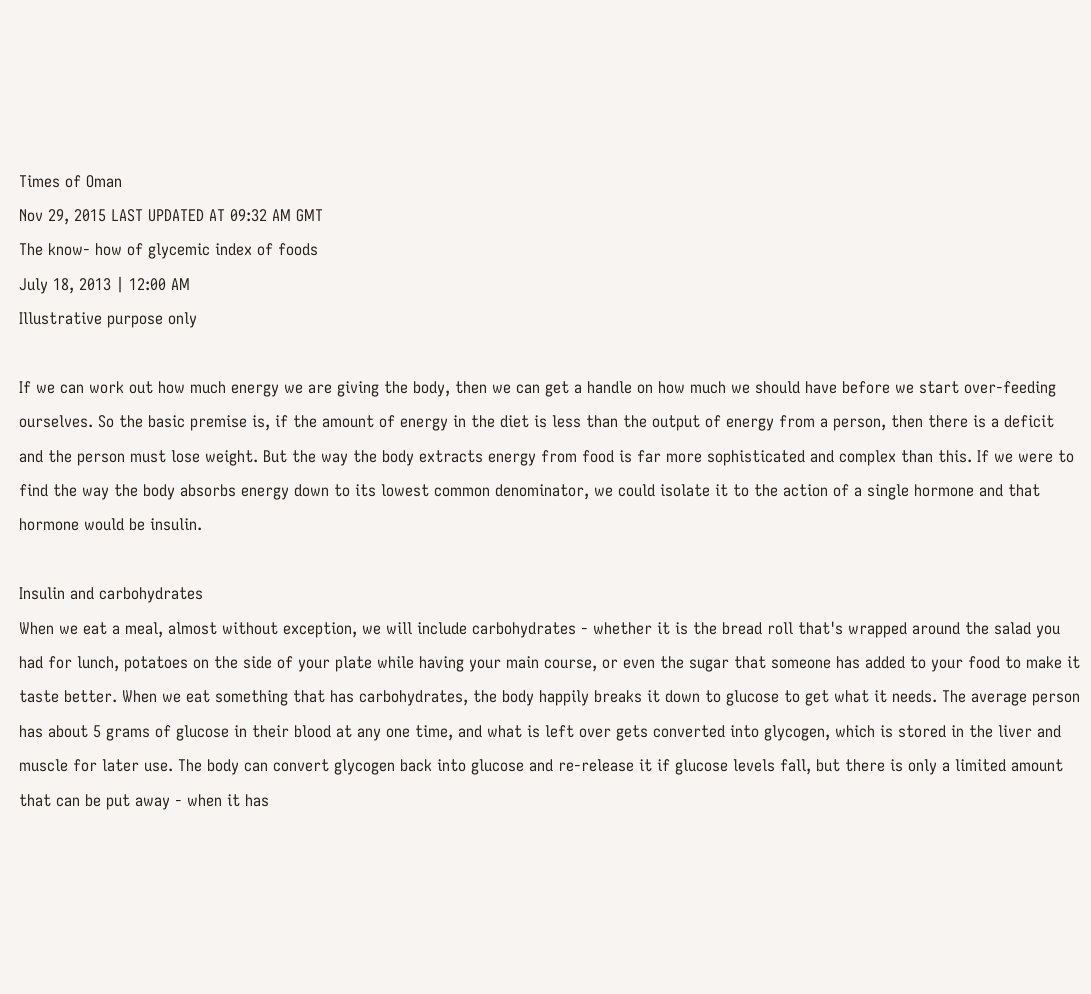Times of Oman
Nov 29, 2015 LAST UPDATED AT 09:32 AM GMT
The know- how of glycemic index of foods
July 18, 2013 | 12:00 AM
Illustrative purpose only

If we can work out how much energy we are giving the body, then we can get a handle on how much we should have before we start over-feeding ourselves. So the basic premise is, if the amount of energy in the diet is less than the output of energy from a person, then there is a deficit and the person must lose weight. But the way the body extracts energy from food is far more sophisticated and complex than this. If we were to find the way the body absorbs energy down to its lowest common denominator, we could isolate it to the action of a single hormone and that hormone would be insulin.

Insulin and carbohydrates
When we eat a meal, almost without exception, we will include carbohydrates - whether it is the bread roll that's wrapped around the salad you had for lunch, potatoes on the side of your plate while having your main course, or even the sugar that someone has added to your food to make it taste better. When we eat something that has carbohydrates, the body happily breaks it down to glucose to get what it needs. The average person has about 5 grams of glucose in their blood at any one time, and what is left over gets converted into glycogen, which is stored in the liver and muscle for later use. The body can convert glycogen back into glucose and re-release it if glucose levels fall, but there is only a limited amount that can be put away - when it has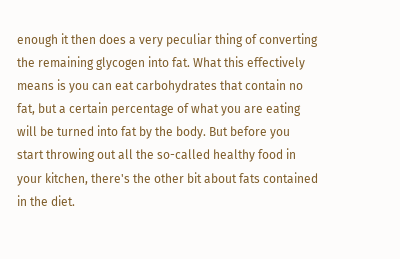enough it then does a very peculiar thing of converting the remaining glycogen into fat. What this effectively means is you can eat carbohydrates that contain no fat, but a certain percentage of what you are eating will be turned into fat by the body. But before you start throwing out all the so-called healthy food in your kitchen, there's the other bit about fats contained in the diet.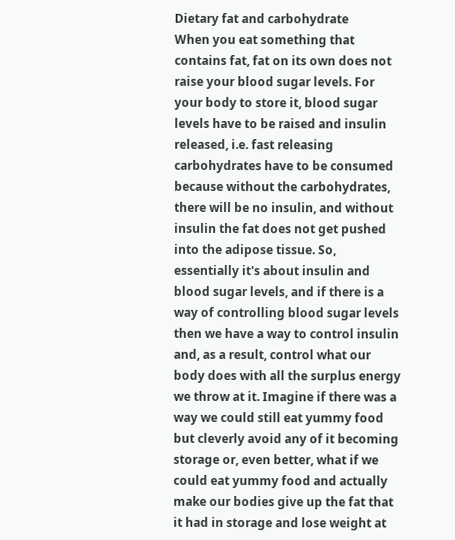Dietary fat and carbohydrate
When you eat something that contains fat, fat on its own does not raise your blood sugar levels. For your body to store it, blood sugar levels have to be raised and insulin released, i.e. fast releasing carbohydrates have to be consumed because without the carbohydrates, there will be no insulin, and without insulin the fat does not get pushed into the adipose tissue. So, essentially it's about insulin and blood sugar levels, and if there is a way of controlling blood sugar levels then we have a way to control insulin and, as a result, control what our body does with all the surplus energy we throw at it. Imagine if there was a way we could still eat yummy food but cleverly avoid any of it becoming storage or, even better, what if we could eat yummy food and actually make our bodies give up the fat that it had in storage and lose weight at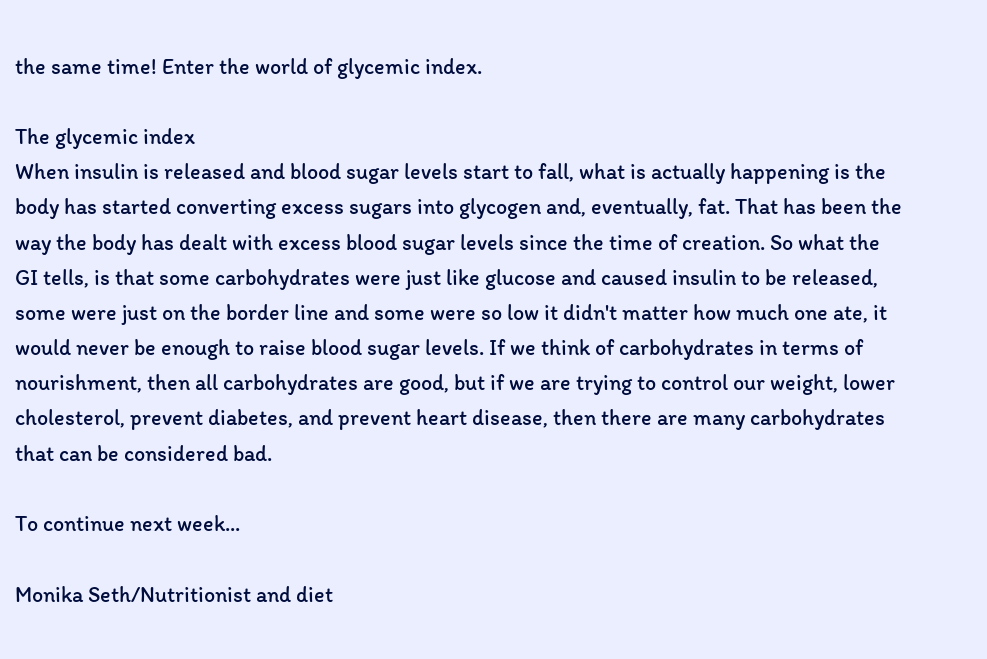the same time! Enter the world of glycemic index.

The glycemic index
When insulin is released and blood sugar levels start to fall, what is actually happening is the body has started converting excess sugars into glycogen and, eventually, fat. That has been the way the body has dealt with excess blood sugar levels since the time of creation. So what the GI tells, is that some carbohydrates were just like glucose and caused insulin to be released, some were just on the border line and some were so low it didn't matter how much one ate, it would never be enough to raise blood sugar levels. If we think of carbohydrates in terms of nourishment, then all carbohydrates are good, but if we are trying to control our weight, lower cholesterol, prevent diabetes, and prevent heart disease, then there are many carbohydrates that can be considered bad.

To continue next week...

Monika Seth/Nutritionist and diet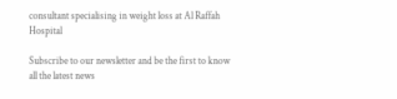consultant specialising in weight loss at Al Raffah Hospital

Subscribe to our newsletter and be the first to know all the latest news